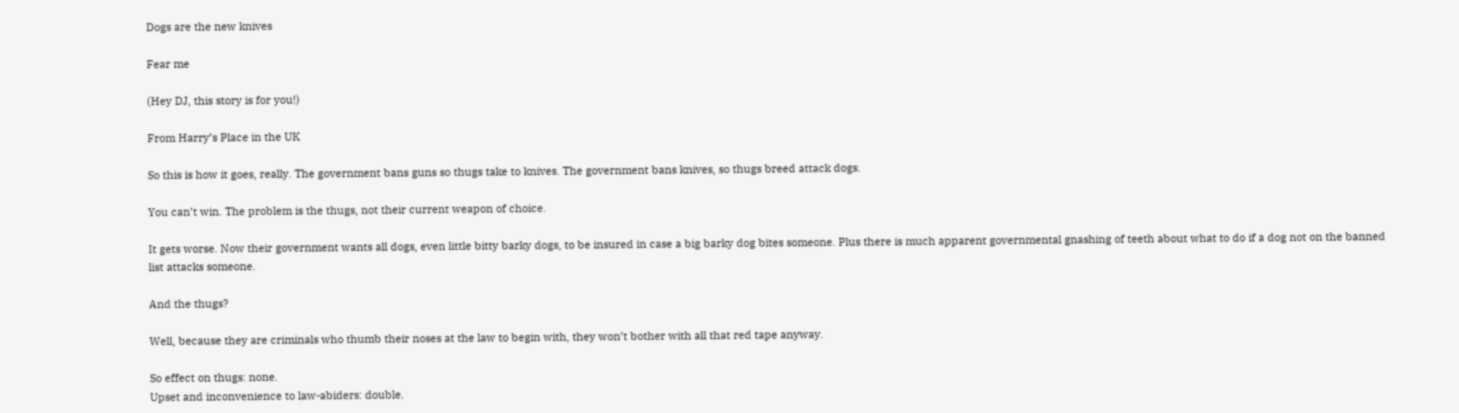Dogs are the new knives

Fear me

(Hey DJ, this story is for you!)

From Harry’s Place in the UK

So this is how it goes, really. The government bans guns so thugs take to knives. The government bans knives, so thugs breed attack dogs.

You can’t win. The problem is the thugs, not their current weapon of choice.

It gets worse. Now their government wants all dogs, even little bitty barky dogs, to be insured in case a big barky dog bites someone. Plus there is much apparent governmental gnashing of teeth about what to do if a dog not on the banned list attacks someone.

And the thugs?

Well, because they are criminals who thumb their noses at the law to begin with, they won’t bother with all that red tape anyway.

So effect on thugs: none.
Upset and inconvenience to law-abiders: double.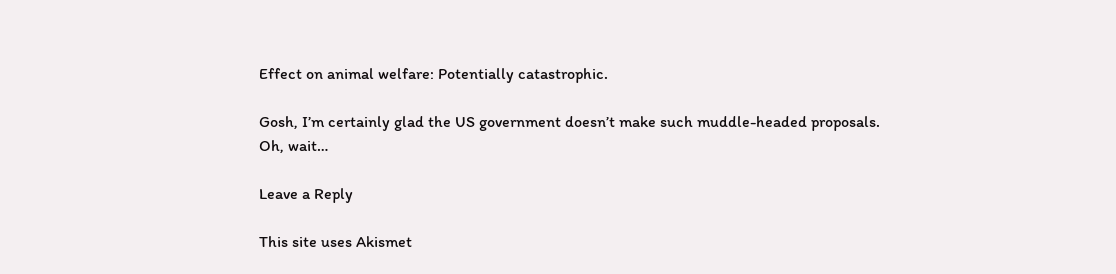Effect on animal welfare: Potentially catastrophic.

Gosh, I’m certainly glad the US government doesn’t make such muddle-headed proposals. Oh, wait…

Leave a Reply

This site uses Akismet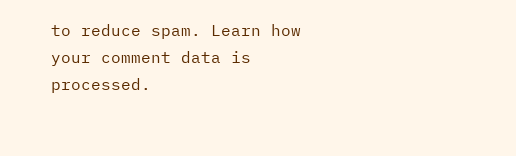to reduce spam. Learn how your comment data is processed.